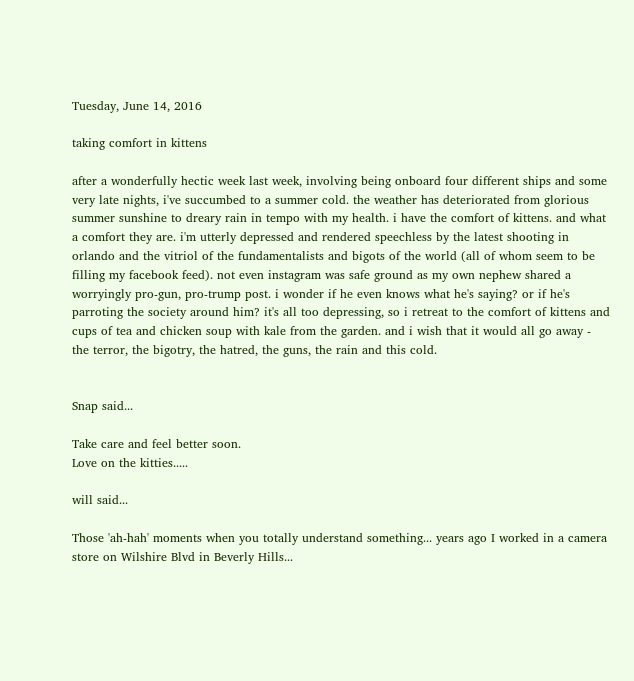Tuesday, June 14, 2016

taking comfort in kittens

after a wonderfully hectic week last week, involving being onboard four different ships and some very late nights, i've succumbed to a summer cold. the weather has deteriorated from glorious summer sunshine to dreary rain in tempo with my health. i have the comfort of kittens. and what a comfort they are. i'm utterly depressed and rendered speechless by the latest shooting in orlando and the vitriol of the fundamentalists and bigots of the world (all of whom seem to be filling my facebook feed). not even instagram was safe ground as my own nephew shared a worryingly pro-gun, pro-trump post. i wonder if he even knows what he's saying? or if he's parroting the society around him? it's all too depressing, so i retreat to the comfort of kittens and cups of tea and chicken soup with kale from the garden. and i wish that it would all go away - the terror, the bigotry, the hatred, the guns, the rain and this cold.


Snap said...

Take care and feel better soon.
Love on the kitties.....

will said...

Those 'ah-hah' moments when you totally understand something... years ago I worked in a camera store on Wilshire Blvd in Beverly Hills...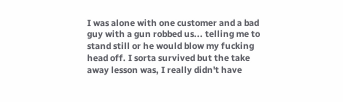I was alone with one customer and a bad guy with a gun robbed us... telling me to stand still or he would blow my fucking head off. I sorta survived but the take away lesson was, I really didn't have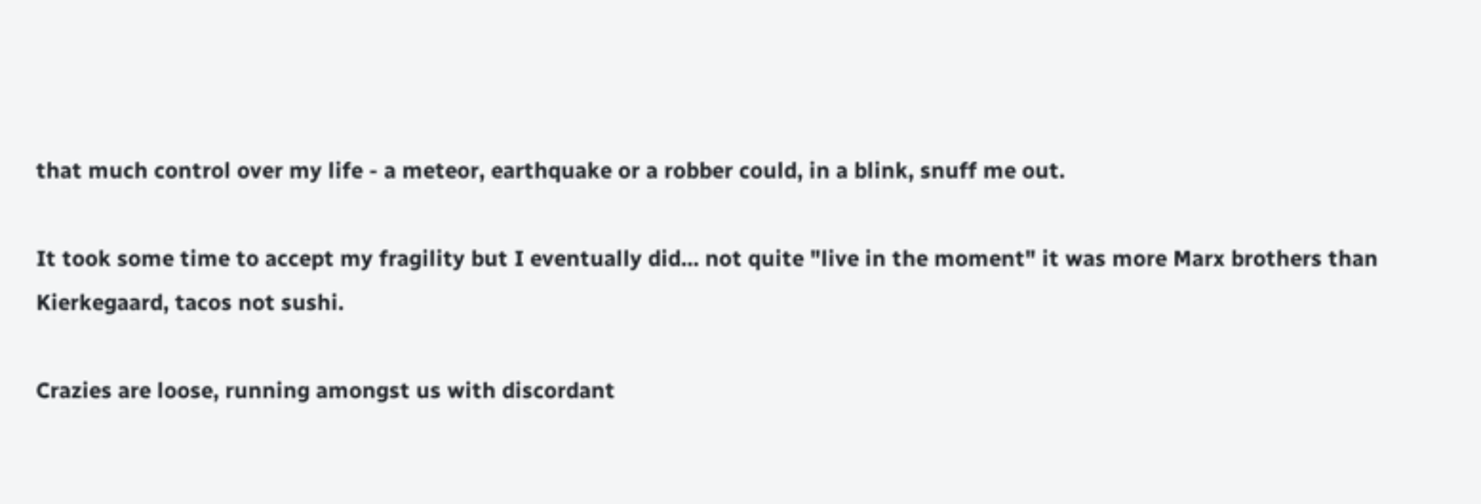that much control over my life - a meteor, earthquake or a robber could, in a blink, snuff me out.

It took some time to accept my fragility but I eventually did... not quite "live in the moment" it was more Marx brothers than Kierkegaard, tacos not sushi.

Crazies are loose, running amongst us with discordant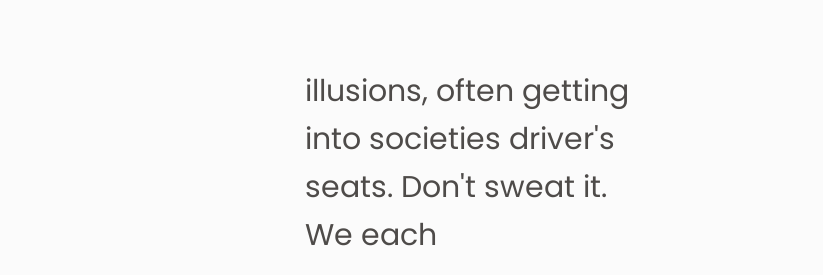illusions, often getting into societies driver's seats. Don't sweat it. We each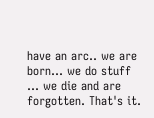have an arc.. we are born... we do stuff ... we die and are forgotten. That's it.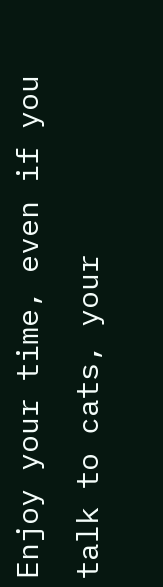Enjoy your time, even if you talk to cats, your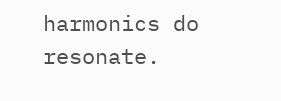harmonics do resonate.